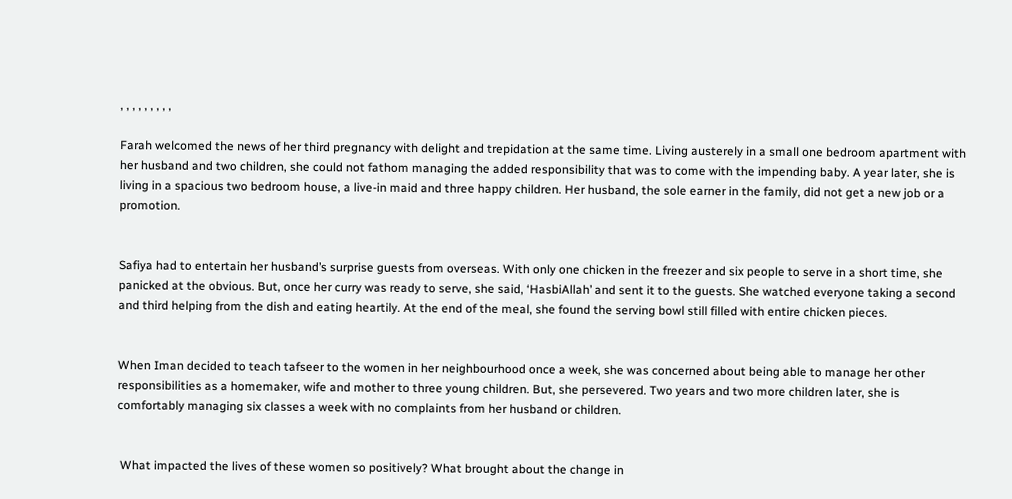, , , , , , , , ,

Farah welcomed the news of her third pregnancy with delight and trepidation at the same time. Living austerely in a small one bedroom apartment with her husband and two children, she could not fathom managing the added responsibility that was to come with the impending baby. A year later, she is living in a spacious two bedroom house, a live-in maid and three happy children. Her husband, the sole earner in the family, did not get a new job or a promotion.


Safiya had to entertain her husband’s surprise guests from overseas. With only one chicken in the freezer and six people to serve in a short time, she panicked at the obvious. But, once her curry was ready to serve, she said, ‘HasbiAllah’ and sent it to the guests. She watched everyone taking a second and third helping from the dish and eating heartily. At the end of the meal, she found the serving bowl still filled with entire chicken pieces.


When Iman decided to teach tafseer to the women in her neighbourhood once a week, she was concerned about being able to manage her other responsibilities as a homemaker, wife and mother to three young children. But, she persevered. Two years and two more children later, she is comfortably managing six classes a week with no complaints from her husband or children.


 What impacted the lives of these women so positively? What brought about the change in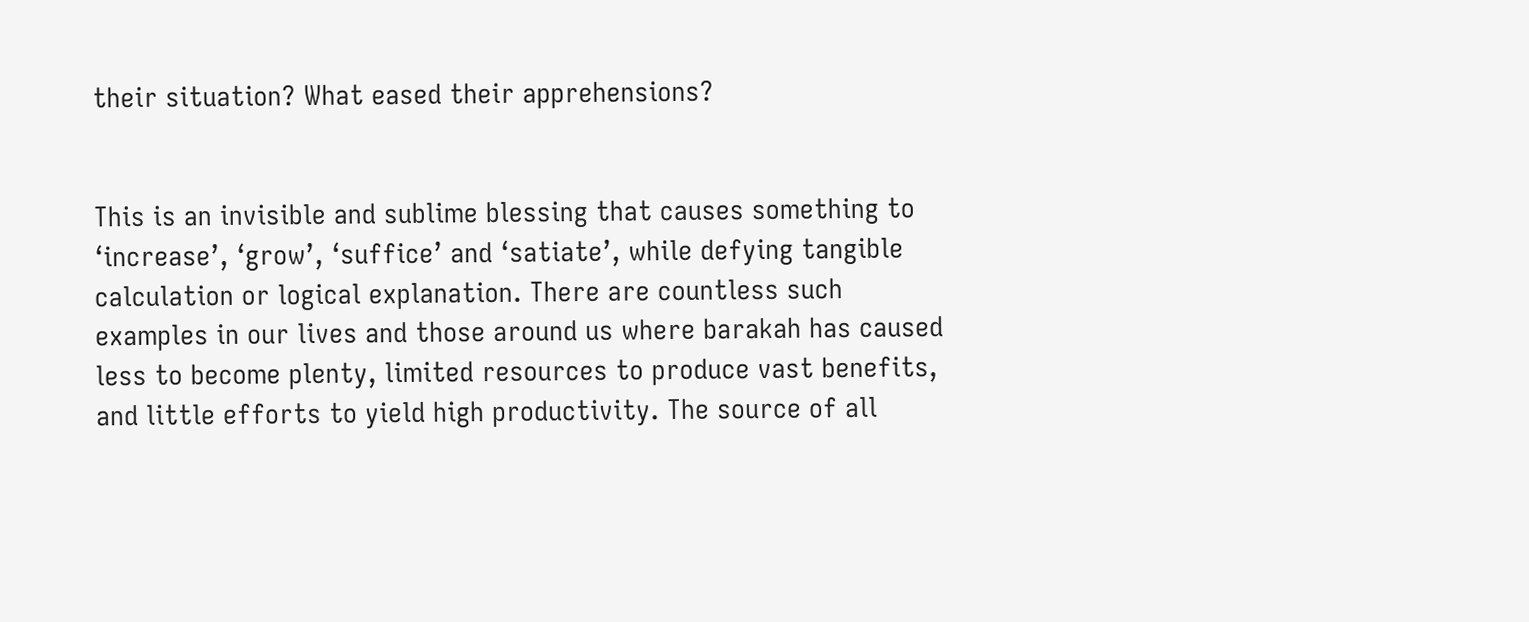their situation? What eased their apprehensions?


This is an invisible and sublime blessing that causes something to ‘increase’, ‘grow’, ‘suffice’ and ‘satiate’, while defying tangible calculation or logical explanation. There are countless such examples in our lives and those around us where barakah has caused less to become plenty, limited resources to produce vast benefits, and little efforts to yield high productivity. The source of all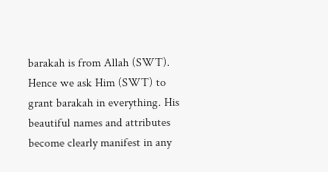barakah is from Allah (SWT). Hence we ask Him (SWT) to grant barakah in everything. His beautiful names and attributes become clearly manifest in any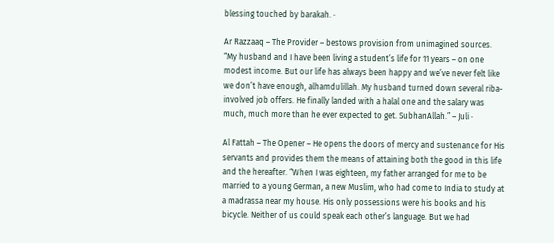blessing touched by barakah. ·

Ar Razzaaq – The Provider – bestows provision from unimagined sources. “My husband and I have been living a student’s life for 11 years – on one modest income. But our life has always been happy and we’ve never felt like we don’t have enough, alhamdulillah. My husband turned down several riba-involved job offers. He finally landed with a halal one and the salary was much, much more than he ever expected to get. SubhanAllah.” – Juli ·

Al Fattah – The Opener – He opens the doors of mercy and sustenance for His servants and provides them the means of attaining both the good in this life and the hereafter. “When I was eighteen, my father arranged for me to be married to a young German, a new Muslim, who had come to India to study at a madrassa near my house. His only possessions were his books and his bicycle. Neither of us could speak each other’s language. But we had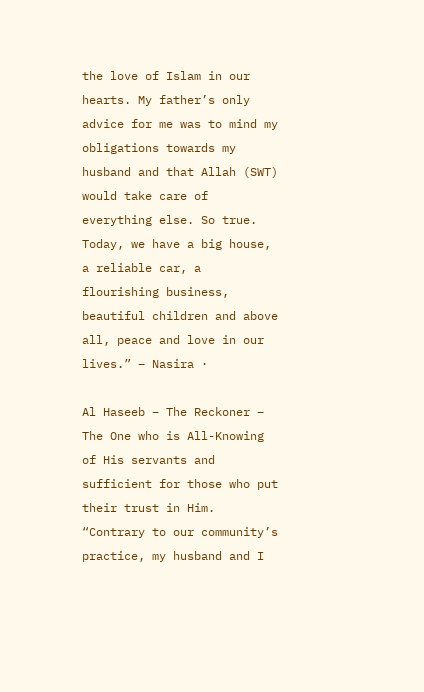the love of Islam in our hearts. My father’s only advice for me was to mind my obligations towards my husband and that Allah (SWT) would take care of everything else. So true. Today, we have a big house, a reliable car, a flourishing business, beautiful children and above all, peace and love in our lives.” – Nasira ·

Al Haseeb – The Reckoner – The One who is All-Knowing of His servants and sufficient for those who put their trust in Him. “Contrary to our community’s practice, my husband and I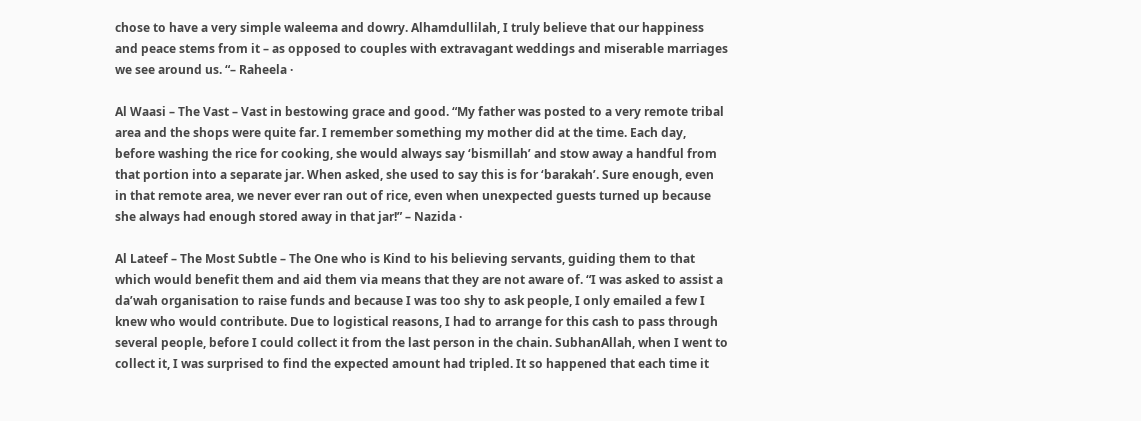chose to have a very simple waleema and dowry. Alhamdullilah, I truly believe that our happiness and peace stems from it – as opposed to couples with extravagant weddings and miserable marriages we see around us. “– Raheela ·

Al Waasi – The Vast – Vast in bestowing grace and good. “My father was posted to a very remote tribal area and the shops were quite far. I remember something my mother did at the time. Each day, before washing the rice for cooking, she would always say ‘bismillah’ and stow away a handful from that portion into a separate jar. When asked, she used to say this is for ‘barakah’. Sure enough, even in that remote area, we never ever ran out of rice, even when unexpected guests turned up because she always had enough stored away in that jar!” – Nazida ·

Al Lateef – The Most Subtle – The One who is Kind to his believing servants, guiding them to that which would benefit them and aid them via means that they are not aware of. “I was asked to assist a da’wah organisation to raise funds and because I was too shy to ask people, I only emailed a few I knew who would contribute. Due to logistical reasons, I had to arrange for this cash to pass through several people, before I could collect it from the last person in the chain. SubhanAllah, when I went to collect it, I was surprised to find the expected amount had tripled. It so happened that each time it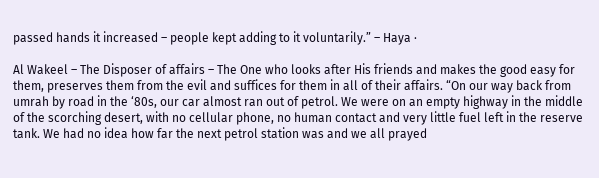passed hands it increased – people kept adding to it voluntarily.” – Haya ·

Al Wakeel – The Disposer of affairs – The One who looks after His friends and makes the good easy for them, preserves them from the evil and suffices for them in all of their affairs. “On our way back from umrah by road in the ‘80s, our car almost ran out of petrol. We were on an empty highway in the middle of the scorching desert, with no cellular phone, no human contact and very little fuel left in the reserve tank. We had no idea how far the next petrol station was and we all prayed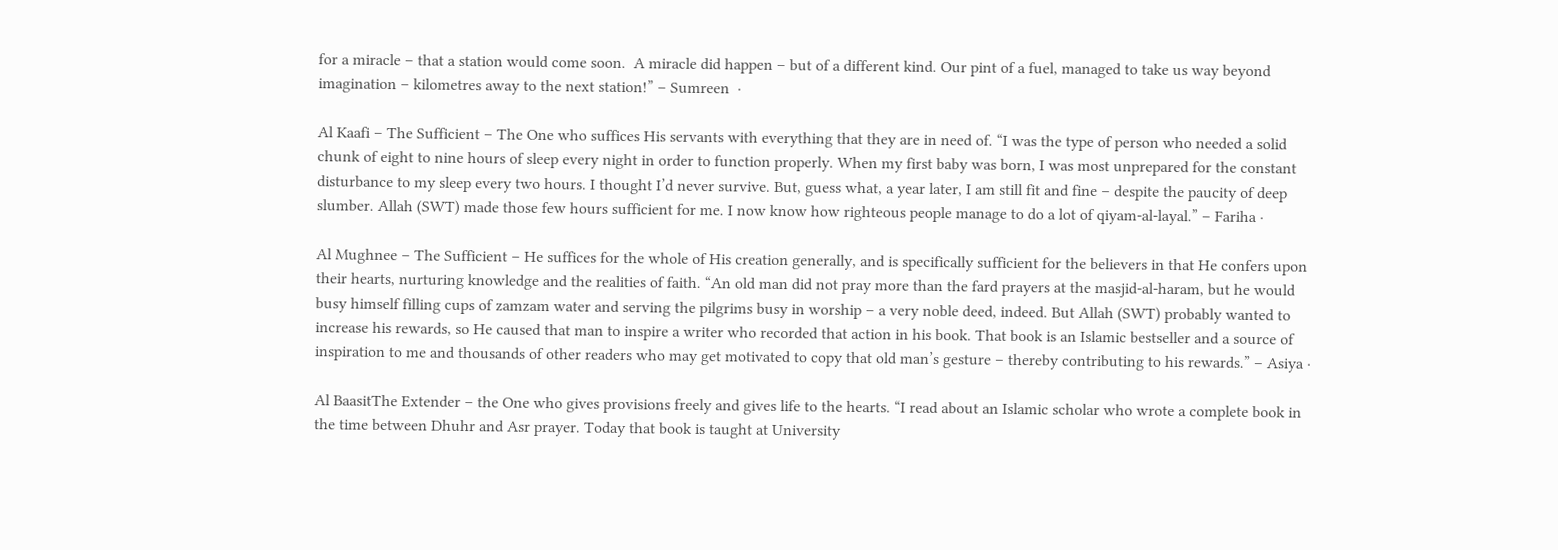for a miracle – that a station would come soon.  A miracle did happen – but of a different kind. Our pint of a fuel, managed to take us way beyond imagination – kilometres away to the next station!” – Sumreen  ·

Al Kaafi – The Sufficient – The One who suffices His servants with everything that they are in need of. “I was the type of person who needed a solid chunk of eight to nine hours of sleep every night in order to function properly. When my first baby was born, I was most unprepared for the constant disturbance to my sleep every two hours. I thought I’d never survive. But, guess what, a year later, I am still fit and fine – despite the paucity of deep slumber. Allah (SWT) made those few hours sufficient for me. I now know how righteous people manage to do a lot of qiyam-al-layal.” – Fariha ·

Al Mughnee – The Sufficient – He suffices for the whole of His creation generally, and is specifically sufficient for the believers in that He confers upon their hearts, nurturing knowledge and the realities of faith. “An old man did not pray more than the fard prayers at the masjid-al-haram, but he would busy himself filling cups of zamzam water and serving the pilgrims busy in worship – a very noble deed, indeed. But Allah (SWT) probably wanted to increase his rewards, so He caused that man to inspire a writer who recorded that action in his book. That book is an Islamic bestseller and a source of inspiration to me and thousands of other readers who may get motivated to copy that old man’s gesture – thereby contributing to his rewards.” – Asiya ·

Al BaasitThe Extender – the One who gives provisions freely and gives life to the hearts. “I read about an Islamic scholar who wrote a complete book in the time between Dhuhr and Asr prayer. Today that book is taught at University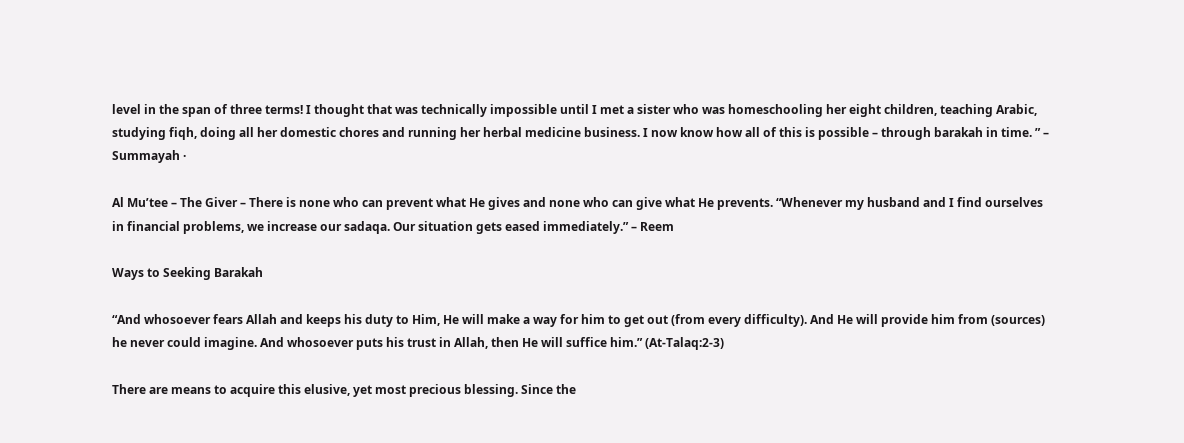level in the span of three terms! I thought that was technically impossible until I met a sister who was homeschooling her eight children, teaching Arabic, studying fiqh, doing all her domestic chores and running her herbal medicine business. I now know how all of this is possible – through barakah in time. ” – Summayah ·

Al Mu’tee – The Giver – There is none who can prevent what He gives and none who can give what He prevents. “Whenever my husband and I find ourselves in financial problems, we increase our sadaqa. Our situation gets eased immediately.” – Reem

Ways to Seeking Barakah

“And whosoever fears Allah and keeps his duty to Him, He will make a way for him to get out (from every difficulty). And He will provide him from (sources) he never could imagine. And whosoever puts his trust in Allah, then He will suffice him.” (At-Talaq:2-3)

There are means to acquire this elusive, yet most precious blessing. Since the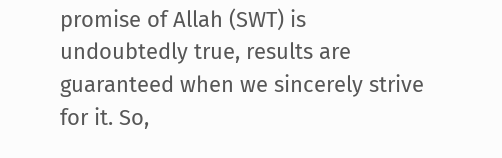promise of Allah (SWT) is undoubtedly true, results are guaranteed when we sincerely strive for it. So,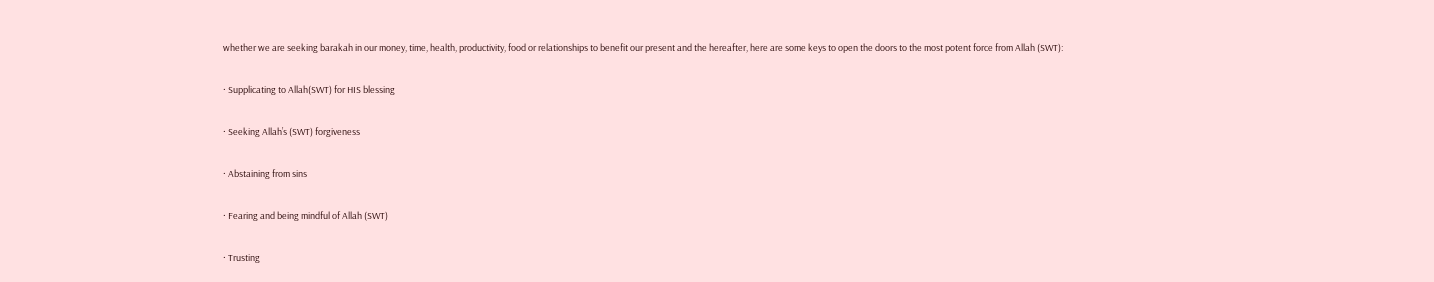whether we are seeking barakah in our money, time, health, productivity, food or relationships to benefit our present and the hereafter, here are some keys to open the doors to the most potent force from Allah (SWT):

· Supplicating to Allah(SWT) for HIS blessing

· Seeking Allah’s (SWT) forgiveness

· Abstaining from sins

· Fearing and being mindful of Allah (SWT)

· Trusting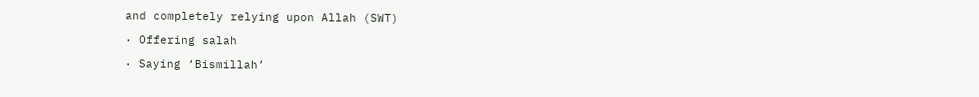and completely relying upon Allah (SWT)

· Offering salah

· Saying ‘Bismillah’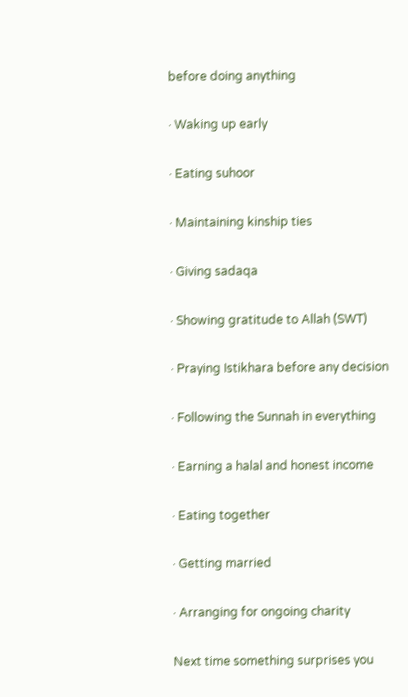before doing anything

· Waking up early

· Eating suhoor

· Maintaining kinship ties

· Giving sadaqa

· Showing gratitude to Allah (SWT)

· Praying Istikhara before any decision

· Following the Sunnah in everything

· Earning a halal and honest income

· Eating together

· Getting married

· Arranging for ongoing charity

Next time something surprises you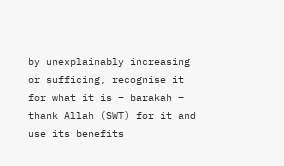by unexplainably increasing or sufficing, recognise it for what it is – barakah – thank Allah (SWT) for it and use its benefits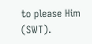to please Him (SWT).